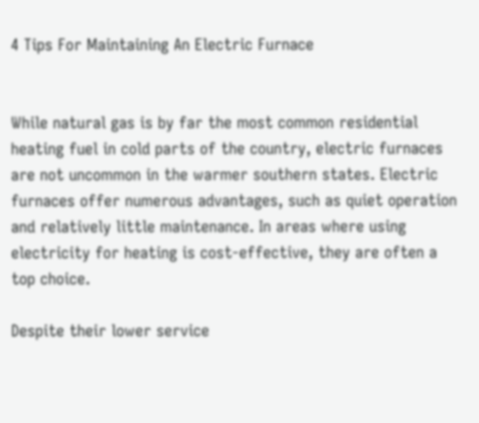4 Tips For Maintaining An Electric Furnace


While natural gas is by far the most common residential heating fuel in cold parts of the country, electric furnaces are not uncommon in the warmer southern states. Electric furnaces offer numerous advantages, such as quiet operation and relatively little maintenance. In areas where using electricity for heating is cost-effective, they are often a top choice.

Despite their lower service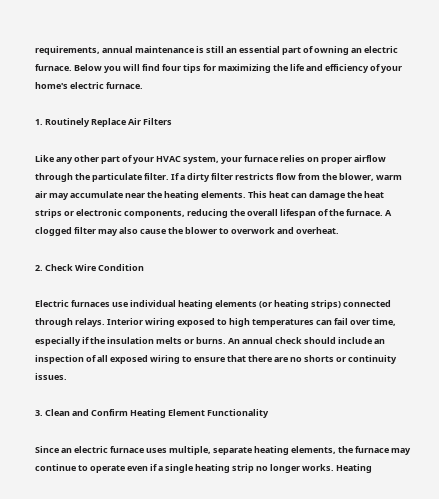requirements, annual maintenance is still an essential part of owning an electric furnace. Below you will find four tips for maximizing the life and efficiency of your home's electric furnace.

1. Routinely Replace Air Filters

Like any other part of your HVAC system, your furnace relies on proper airflow through the particulate filter. If a dirty filter restricts flow from the blower, warm air may accumulate near the heating elements. This heat can damage the heat strips or electronic components, reducing the overall lifespan of the furnace. A clogged filter may also cause the blower to overwork and overheat.

2. Check Wire Condition

Electric furnaces use individual heating elements (or heating strips) connected through relays. Interior wiring exposed to high temperatures can fail over time, especially if the insulation melts or burns. An annual check should include an inspection of all exposed wiring to ensure that there are no shorts or continuity issues.

3. Clean and Confirm Heating Element Functionality

Since an electric furnace uses multiple, separate heating elements, the furnace may continue to operate even if a single heating strip no longer works. Heating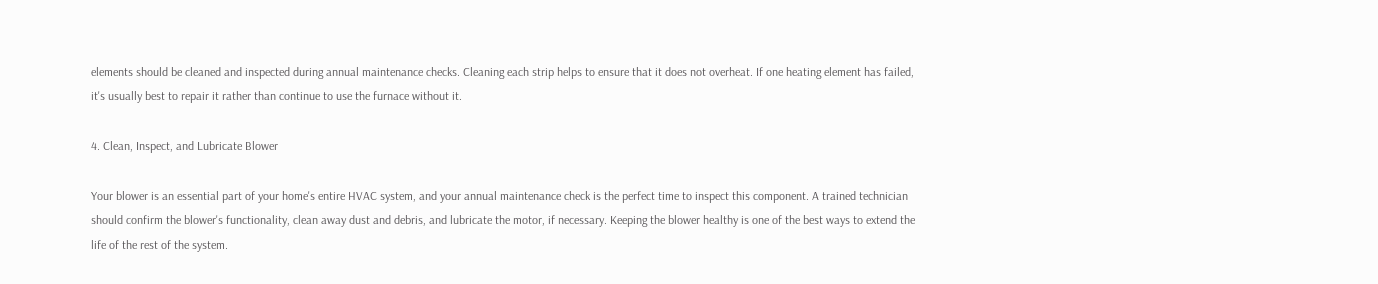elements should be cleaned and inspected during annual maintenance checks. Cleaning each strip helps to ensure that it does not overheat. If one heating element has failed, it's usually best to repair it rather than continue to use the furnace without it.

4. Clean, Inspect, and Lubricate Blower

Your blower is an essential part of your home's entire HVAC system, and your annual maintenance check is the perfect time to inspect this component. A trained technician should confirm the blower's functionality, clean away dust and debris, and lubricate the motor, if necessary. Keeping the blower healthy is one of the best ways to extend the life of the rest of the system.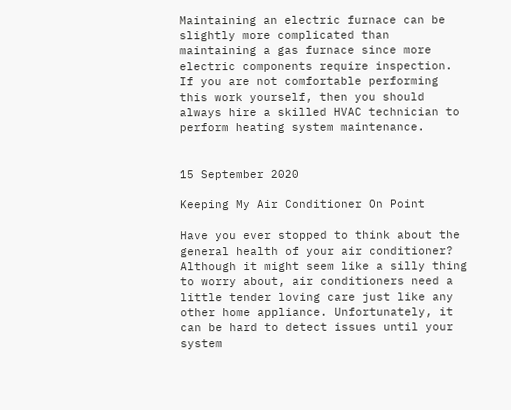Maintaining an electric furnace can be slightly more complicated than maintaining a gas furnace since more electric components require inspection. If you are not comfortable performing this work yourself, then you should always hire a skilled HVAC technician to perform heating system maintenance.


15 September 2020

Keeping My Air Conditioner On Point

Have you ever stopped to think about the general health of your air conditioner? Although it might seem like a silly thing to worry about, air conditioners need a little tender loving care just like any other home appliance. Unfortunately, it can be hard to detect issues until your system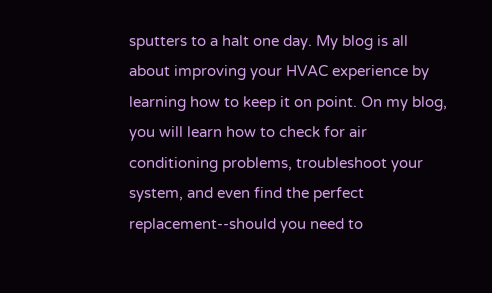sputters to a halt one day. My blog is all about improving your HVAC experience by learning how to keep it on point. On my blog, you will learn how to check for air conditioning problems, troubleshoot your system, and even find the perfect replacement--should you need to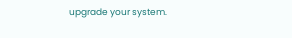upgrade your system.